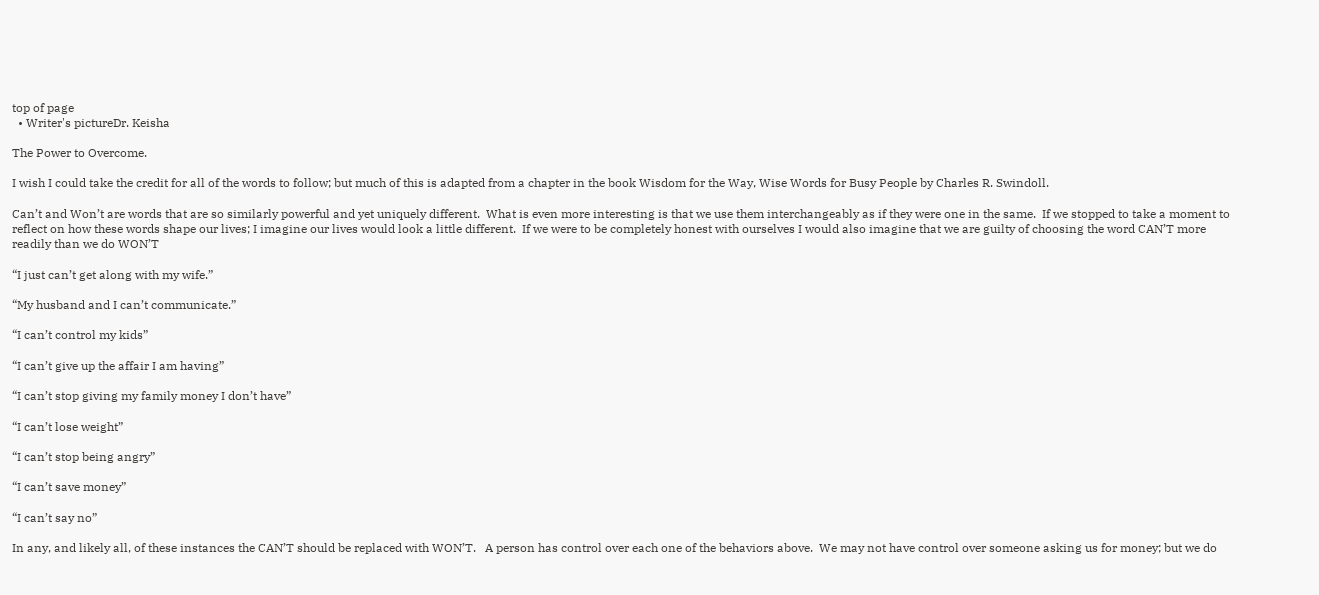top of page
  • Writer's pictureDr. Keisha

The Power to Overcome.

I wish I could take the credit for all of the words to follow; but much of this is adapted from a chapter in the book Wisdom for the Way, Wise Words for Busy People by Charles R. Swindoll.

Can’t and Won’t are words that are so similarly powerful and yet uniquely different.  What is even more interesting is that we use them interchangeably as if they were one in the same.  If we stopped to take a moment to reflect on how these words shape our lives; I imagine our lives would look a little different.  If we were to be completely honest with ourselves I would also imagine that we are guilty of choosing the word CAN’T more readily than we do WON’T

“I just can’t get along with my wife.”

“My husband and I can’t communicate.”

“I can’t control my kids”

“I can’t give up the affair I am having”

“I can’t stop giving my family money I don’t have”

“I can’t lose weight”

“I can’t stop being angry”

“I can’t save money”

“I can’t say no”

In any, and likely all, of these instances the CAN’T should be replaced with WON’T.   A person has control over each one of the behaviors above.  We may not have control over someone asking us for money; but we do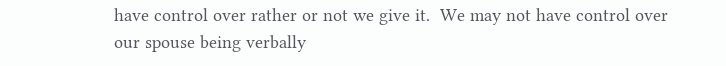have control over rather or not we give it.  We may not have control over our spouse being verbally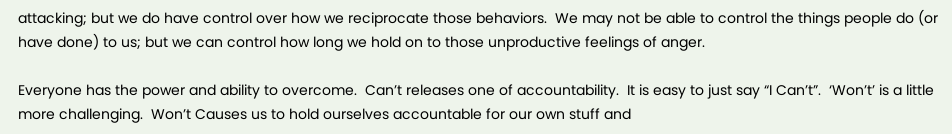attacking; but we do have control over how we reciprocate those behaviors.  We may not be able to control the things people do (or have done) to us; but we can control how long we hold on to those unproductive feelings of anger.

Everyone has the power and ability to overcome.  Can’t releases one of accountability.  It is easy to just say “I Can’t”.  ‘Won’t’ is a little more challenging.  Won’t Causes us to hold ourselves accountable for our own stuff and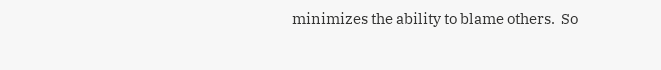minimizes the ability to blame others.  So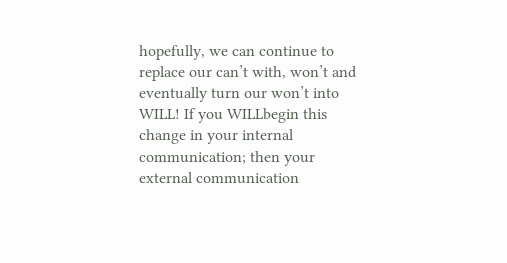hopefully, we can continue to replace our can’t with, won’t and eventually turn our won’t into WILL! If you WILLbegin this change in your internal communication; then your external communication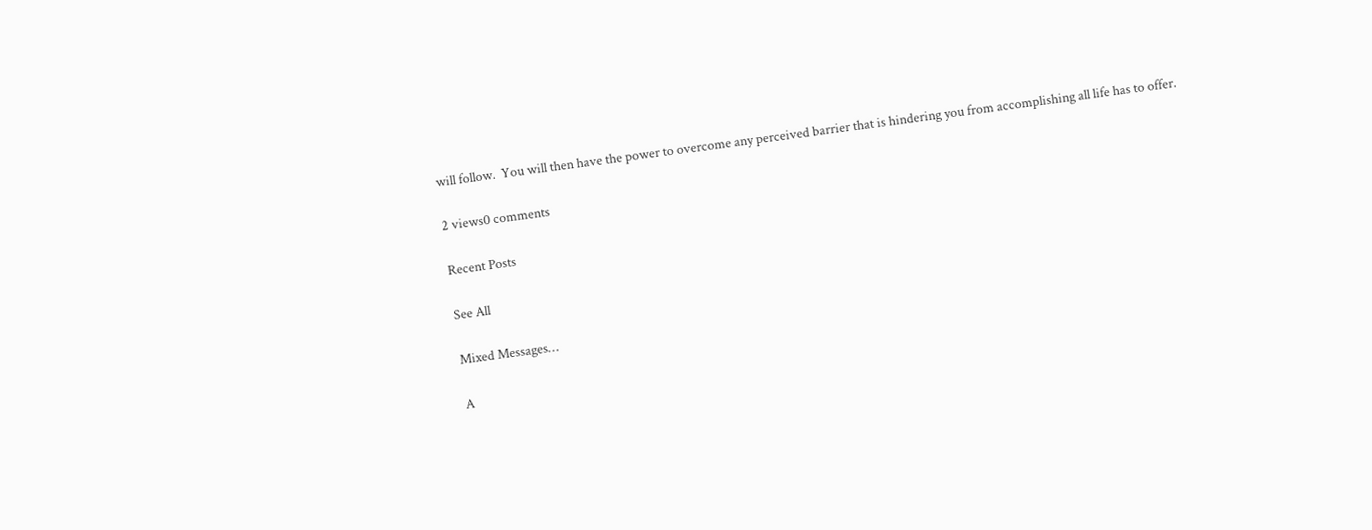will follow.  You will then have the power to overcome any perceived barrier that is hindering you from accomplishing all life has to offer.

2 views0 comments

Recent Posts

See All

Mixed Messages…

A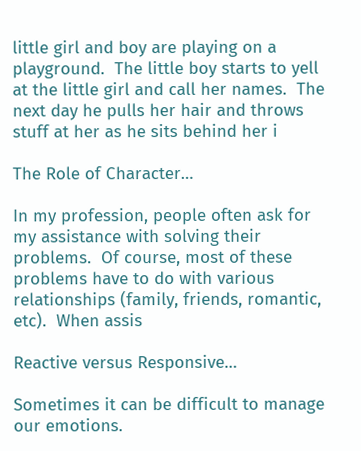little girl and boy are playing on a playground.  The little boy starts to yell at the little girl and call her names.  The next day he pulls her hair and throws stuff at her as he sits behind her i

The Role of Character…

In my profession, people often ask for my assistance with solving their problems.  Of course, most of these problems have to do with various relationships (family, friends, romantic, etc).  When assis

Reactive versus Responsive…

Sometimes it can be difficult to manage our emotions.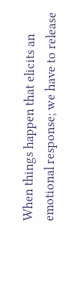When things happen that elicits an emotional response; we have to release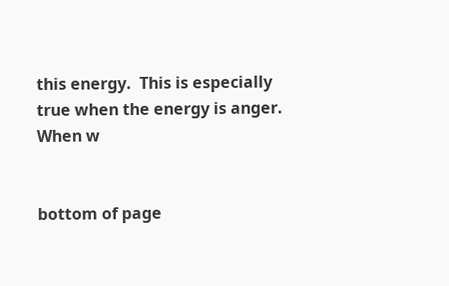this energy.  This is especially true when the energy is anger.  When w


bottom of page